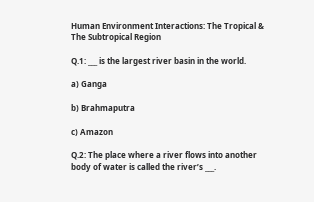Human Environment Interactions: The Tropical & The Subtropical Region

Q.1: ___ is the largest river basin in the world.

a) Ganga

b) Brahmaputra

c) Amazon

Q.2: The place where a river flows into another body of water is called the river’s ___.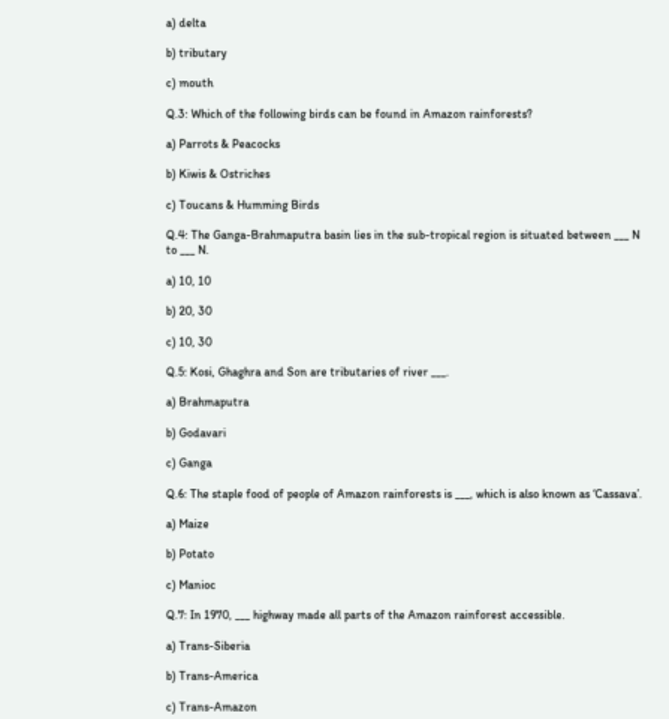a) delta

b) tributary

c) mouth

Q.3: Which of the following birds can be found in Amazon rainforests?

a) Parrots & Peacocks

b) Kiwis & Ostriches

c) Toucans & Humming Birds

Q.4: The Ganga-Brahmaputra basin lies in the sub-tropical region is situated between ___ N to ___ N.

a) 10, 10

b) 20, 30

c) 10, 30

Q.5: Kosi, Ghaghra and Son are tributaries of river ___.

a) Brahmaputra

b) Godavari

c) Ganga

Q.6: The staple food of people of Amazon rainforests is ___, which is also known as ‘Cassava’.

a) Maize

b) Potato

c) Manioc

Q.7: In 1970, ___ highway made all parts of the Amazon rainforest accessible.

a) Trans-Siberia

b) Trans-America

c) Trans-Amazon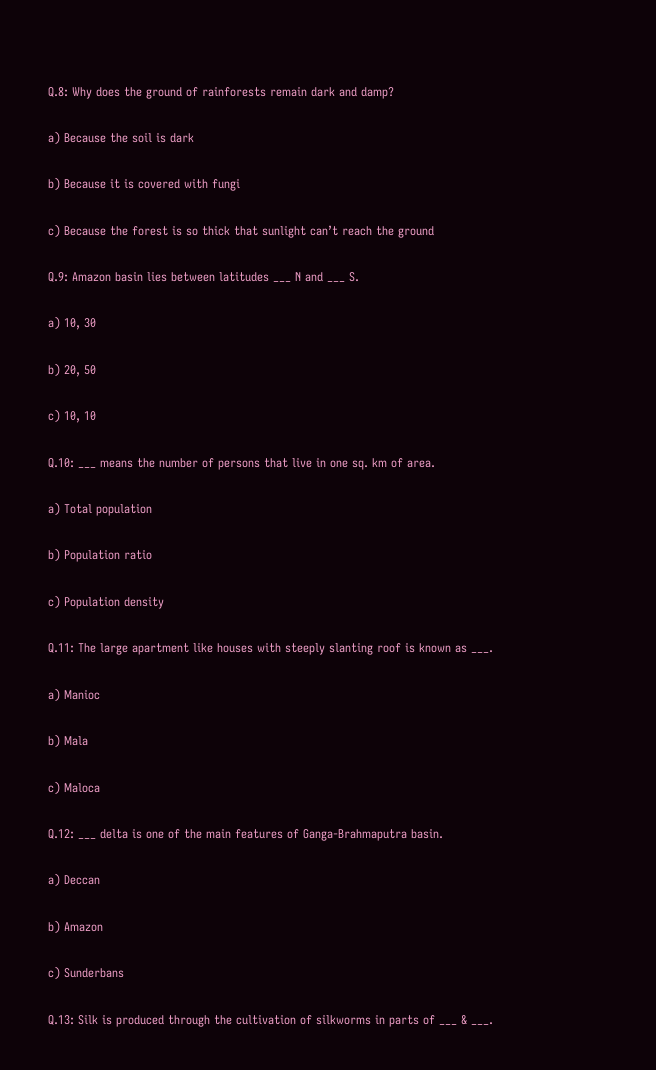Q.8: Why does the ground of rainforests remain dark and damp?

a) Because the soil is dark

b) Because it is covered with fungi

c) Because the forest is so thick that sunlight can’t reach the ground

Q.9: Amazon basin lies between latitudes ___ N and ___ S.

a) 10, 30

b) 20, 50

c) 10, 10

Q.10: ___ means the number of persons that live in one sq. km of area.

a) Total population

b) Population ratio

c) Population density

Q.11: The large apartment like houses with steeply slanting roof is known as ___.

a) Manioc

b) Mala

c) Maloca

Q.12: ___ delta is one of the main features of Ganga-Brahmaputra basin.

a) Deccan

b) Amazon

c) Sunderbans

Q.13: Silk is produced through the cultivation of silkworms in parts of ___ & ___.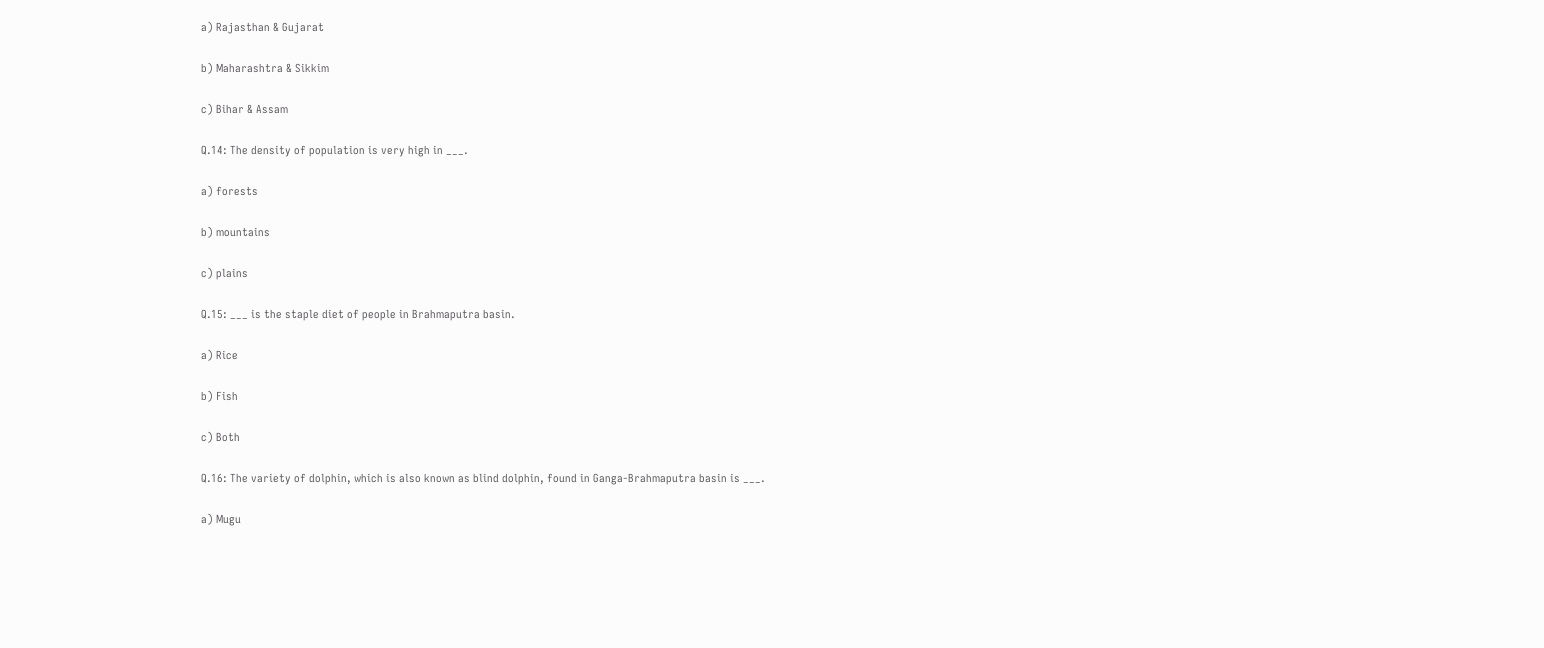a) Rajasthan & Gujarat

b) Maharashtra & Sikkim

c) Bihar & Assam

Q.14: The density of population is very high in ___.

a) forests

b) mountains

c) plains

Q.15: ___ is the staple diet of people in Brahmaputra basin.

a) Rice

b) Fish

c) Both

Q.16: The variety of dolphin, which is also known as blind dolphin, found in Ganga-Brahmaputra basin is ___.

a) Mugu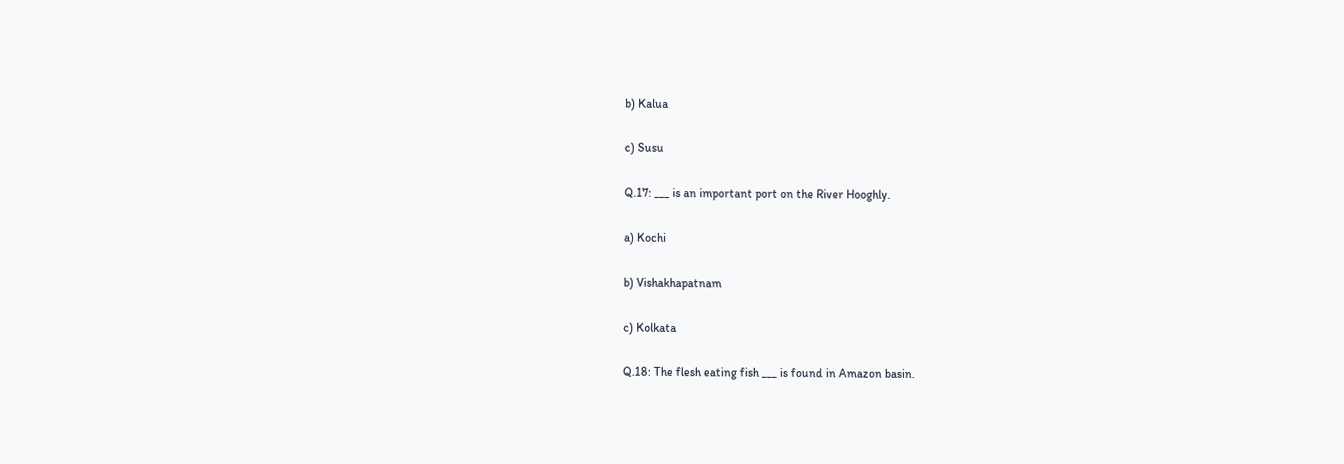b) Kalua

c) Susu

Q.17: ___ is an important port on the River Hooghly.

a) Kochi

b) Vishakhapatnam

c) Kolkata

Q.18: The flesh eating fish ___ is found in Amazon basin.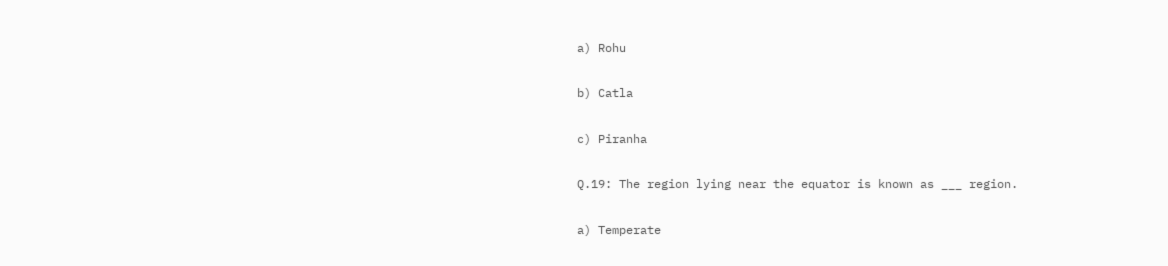a) Rohu

b) Catla

c) Piranha

Q.19: The region lying near the equator is known as ___ region.

a) Temperate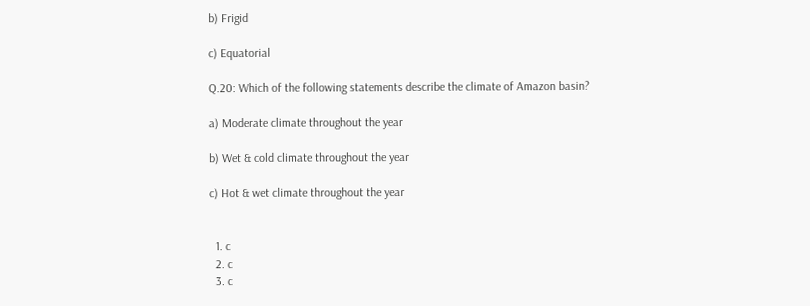b) Frigid

c) Equatorial

Q.20: Which of the following statements describe the climate of Amazon basin?

a) Moderate climate throughout the year

b) Wet & cold climate throughout the year

c) Hot & wet climate throughout the year


  1. c
  2. c
  3. c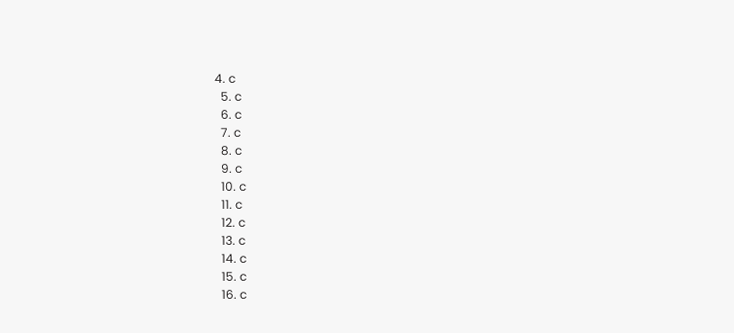4. c
  5. c
  6. c
  7. c
  8. c
  9. c
  10. c
  11. c
  12. c
  13. c
  14. c
  15. c
  16. c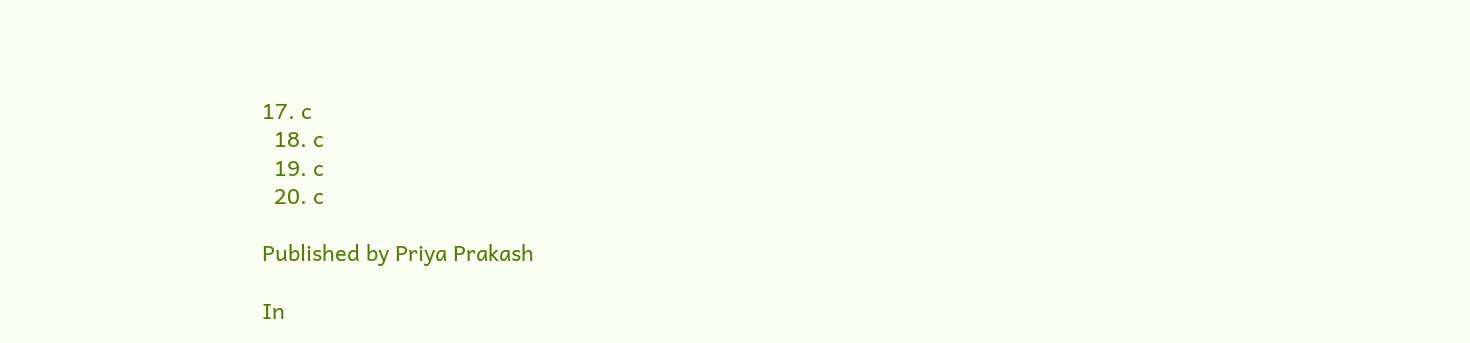17. c
  18. c
  19. c
  20. c

Published by Priya Prakash

In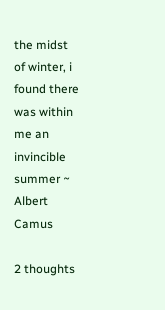the midst of winter, i found there was within me an invincible summer ~ Albert Camus

2 thoughts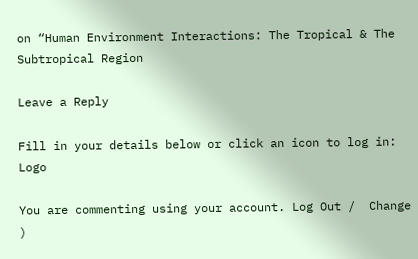on “Human Environment Interactions: The Tropical & The Subtropical Region

Leave a Reply

Fill in your details below or click an icon to log in: Logo

You are commenting using your account. Log Out /  Change )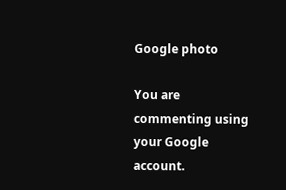Google photo

You are commenting using your Google account.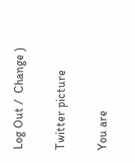Log Out /  Change )

Twitter picture

You are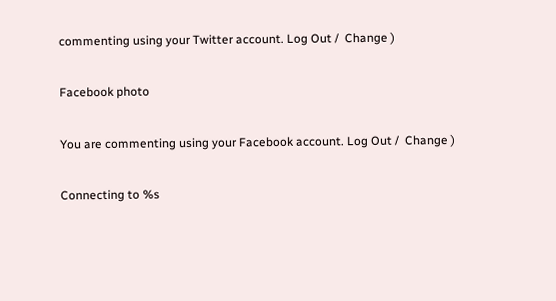commenting using your Twitter account. Log Out /  Change )

Facebook photo

You are commenting using your Facebook account. Log Out /  Change )

Connecting to %s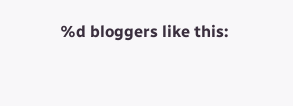%d bloggers like this: